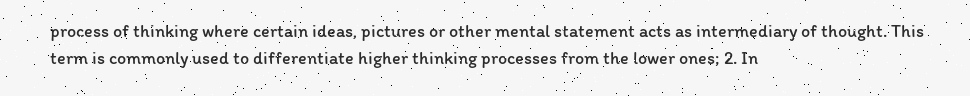process of thinking where certain ideas, pictures or other mental statement acts as intermediary of thought. This term is commonly used to differentiate higher thinking processes from the lower ones; 2. In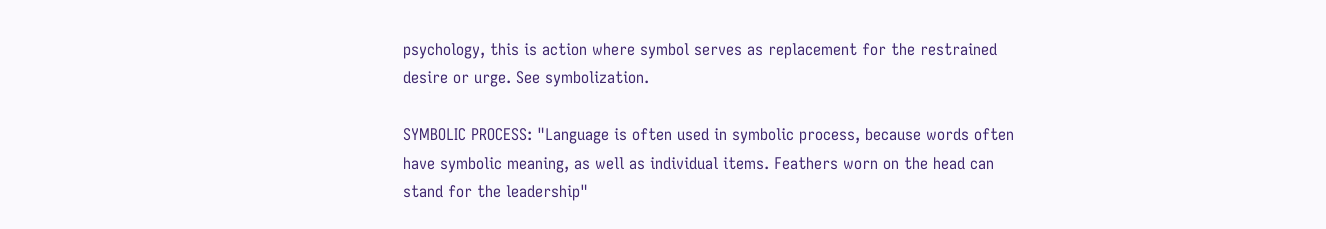psychology, this is action where symbol serves as replacement for the restrained desire or urge. See symbolization.

SYMBOLIC PROCESS: "Language is often used in symbolic process, because words often have symbolic meaning, as well as individual items. Feathers worn on the head can stand for the leadership"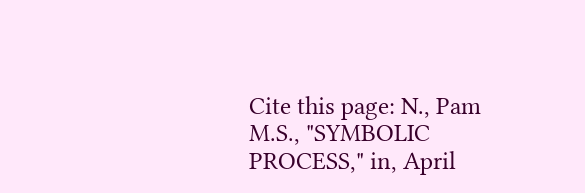Cite this page: N., Pam M.S., "SYMBOLIC PROCESS," in, April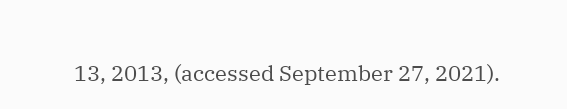13, 2013, (accessed September 27, 2021).